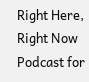Right Here, Right Now Podcast for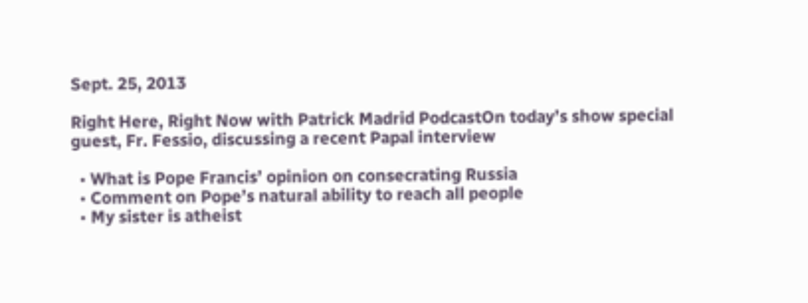Sept. 25, 2013

Right Here, Right Now with Patrick Madrid PodcastOn today’s show special guest, Fr. Fessio, discussing a recent Papal interview

  • What is Pope Francis’ opinion on consecrating Russia
  • Comment on Pope’s natural ability to reach all people
  • My sister is atheist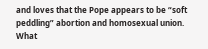and loves that the Pope appears to be “soft peddling” abortion and homosexual union. What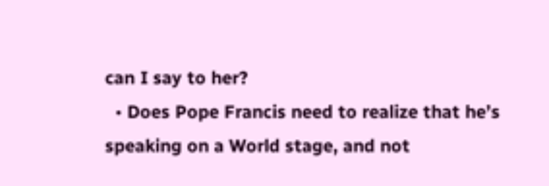can I say to her?
  • Does Pope Francis need to realize that he’s speaking on a World stage, and not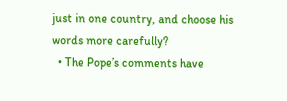just in one country, and choose his words more carefully?
  • The Pope’s comments have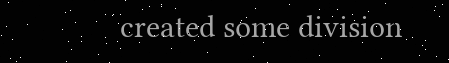created some division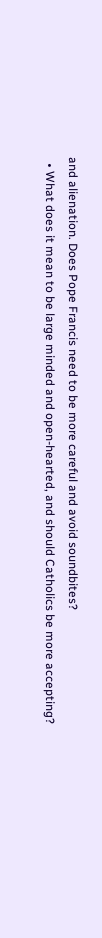and alienation. Does Pope Francis need to be more careful and avoid soundbites?
  • What does it mean to be large minded and open-hearted, and should Catholics be more accepting?